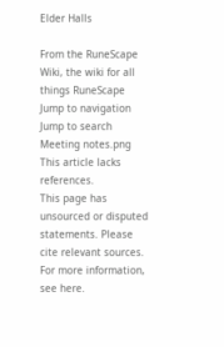Elder Halls

From the RuneScape Wiki, the wiki for all things RuneScape
Jump to navigation Jump to search
Meeting notes.png
This article lacks references.
This page has unsourced or disputed statements. Please cite relevant sources. For more information, see here.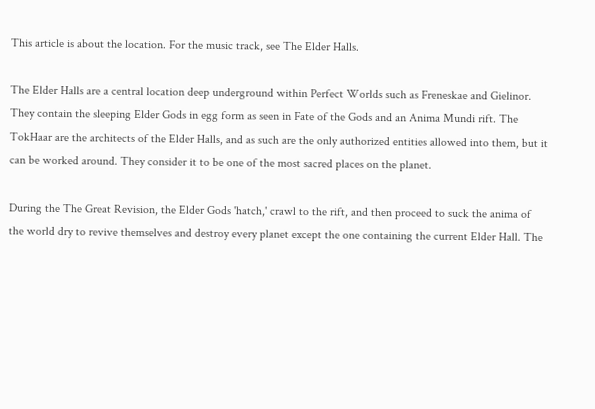This article is about the location. For the music track, see The Elder Halls.

The Elder Halls are a central location deep underground within Perfect Worlds such as Freneskae and Gielinor. They contain the sleeping Elder Gods in egg form as seen in Fate of the Gods and an Anima Mundi rift. The TokHaar are the architects of the Elder Halls, and as such are the only authorized entities allowed into them, but it can be worked around. They consider it to be one of the most sacred places on the planet.

During the The Great Revision, the Elder Gods 'hatch,' crawl to the rift, and then proceed to suck the anima of the world dry to revive themselves and destroy every planet except the one containing the current Elder Hall. The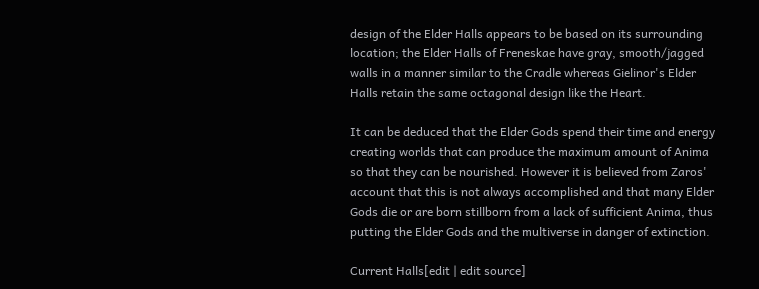design of the Elder Halls appears to be based on its surrounding location; the Elder Halls of Freneskae have gray, smooth/jagged walls in a manner similar to the Cradle whereas Gielinor's Elder Halls retain the same octagonal design like the Heart.

It can be deduced that the Elder Gods spend their time and energy creating worlds that can produce the maximum amount of Anima so that they can be nourished. However it is believed from Zaros' account that this is not always accomplished and that many Elder Gods die or are born stillborn from a lack of sufficient Anima, thus putting the Elder Gods and the multiverse in danger of extinction.

Current Halls[edit | edit source]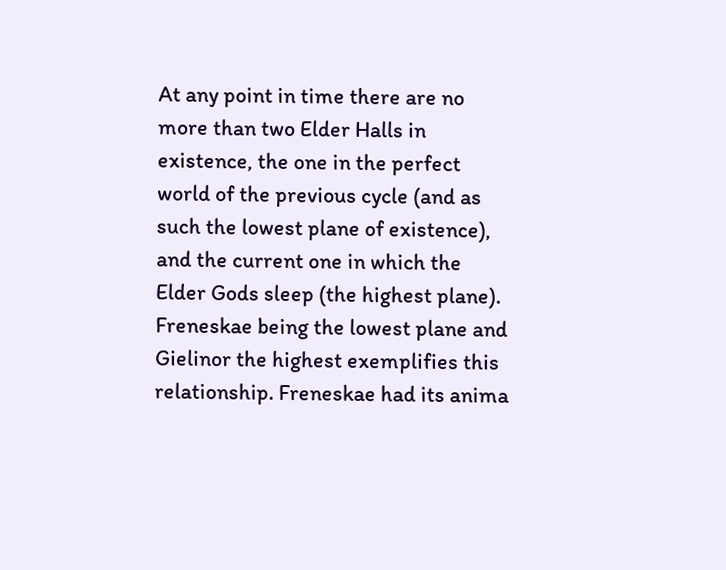At any point in time there are no more than two Elder Halls in existence, the one in the perfect world of the previous cycle (and as such the lowest plane of existence), and the current one in which the Elder Gods sleep (the highest plane). Freneskae being the lowest plane and Gielinor the highest exemplifies this relationship. Freneskae had its anima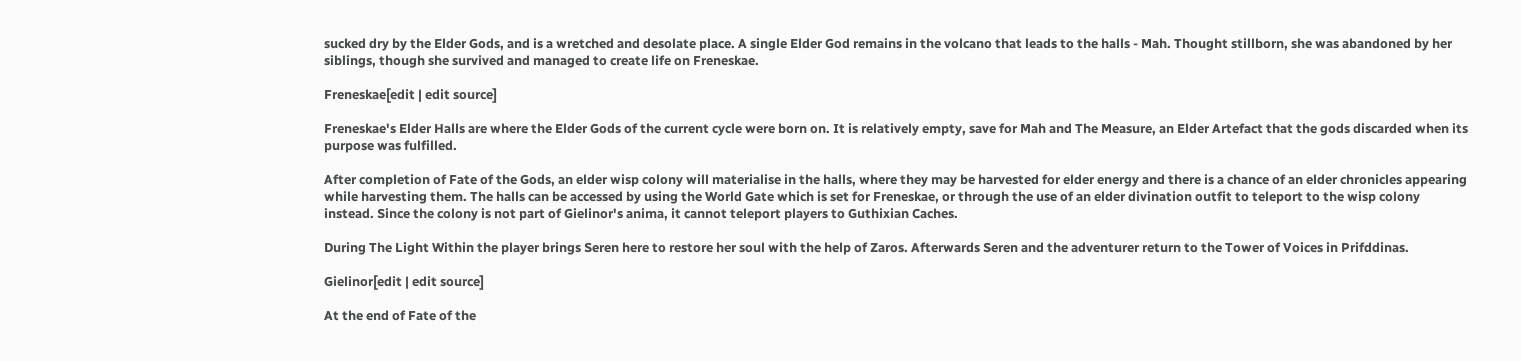sucked dry by the Elder Gods, and is a wretched and desolate place. A single Elder God remains in the volcano that leads to the halls - Mah. Thought stillborn, she was abandoned by her siblings, though she survived and managed to create life on Freneskae.

Freneskae[edit | edit source]

Freneskae's Elder Halls are where the Elder Gods of the current cycle were born on. It is relatively empty, save for Mah and The Measure, an Elder Artefact that the gods discarded when its purpose was fulfilled.

After completion of Fate of the Gods, an elder wisp colony will materialise in the halls, where they may be harvested for elder energy and there is a chance of an elder chronicles appearing while harvesting them. The halls can be accessed by using the World Gate which is set for Freneskae, or through the use of an elder divination outfit to teleport to the wisp colony instead. Since the colony is not part of Gielinor's anima, it cannot teleport players to Guthixian Caches.

During The Light Within the player brings Seren here to restore her soul with the help of Zaros. Afterwards Seren and the adventurer return to the Tower of Voices in Prifddinas.

Gielinor[edit | edit source]

At the end of Fate of the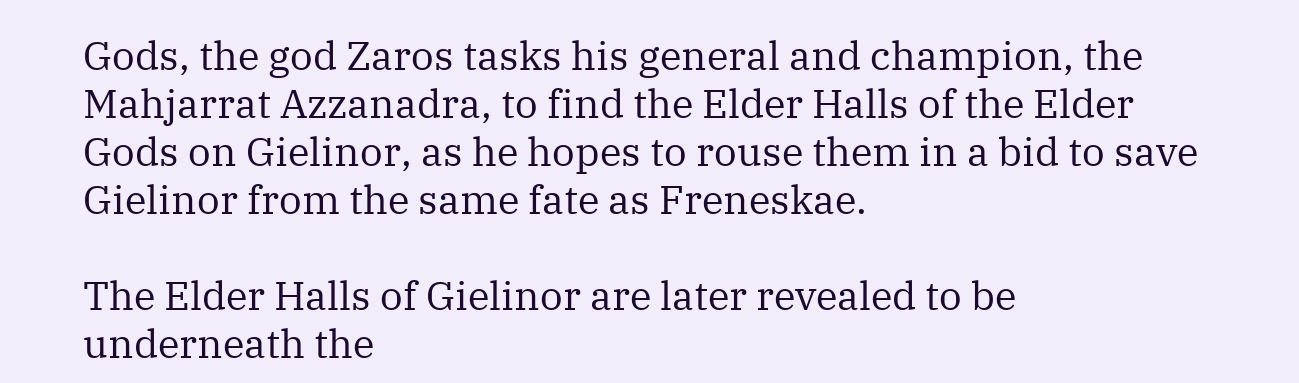Gods, the god Zaros tasks his general and champion, the Mahjarrat Azzanadra, to find the Elder Halls of the Elder Gods on Gielinor, as he hopes to rouse them in a bid to save Gielinor from the same fate as Freneskae.

The Elder Halls of Gielinor are later revealed to be underneath the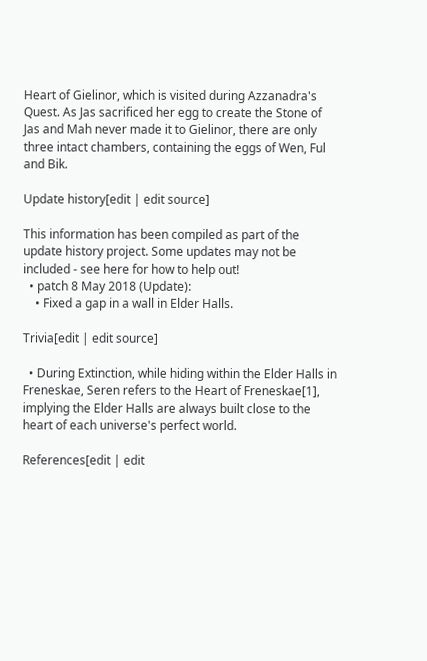Heart of Gielinor, which is visited during Azzanadra's Quest. As Jas sacrificed her egg to create the Stone of Jas and Mah never made it to Gielinor, there are only three intact chambers, containing the eggs of Wen, Ful and Bik.

Update history[edit | edit source]

This information has been compiled as part of the update history project. Some updates may not be included - see here for how to help out!
  • patch 8 May 2018 (Update):
    • Fixed a gap in a wall in Elder Halls.

Trivia[edit | edit source]

  • During Extinction, while hiding within the Elder Halls in Freneskae, Seren refers to the Heart of Freneskae[1], implying the Elder Halls are always built close to the heart of each universe's perfect world.

References[edit | edit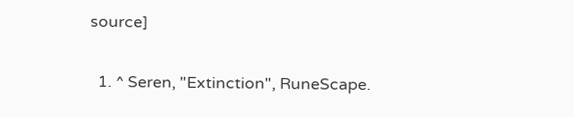source]

  1. ^ Seren, "Extinction", RuneScape.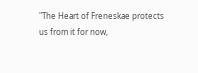"The Heart of Freneskae protects us from it for now,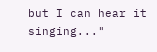but I can hear it singing..."